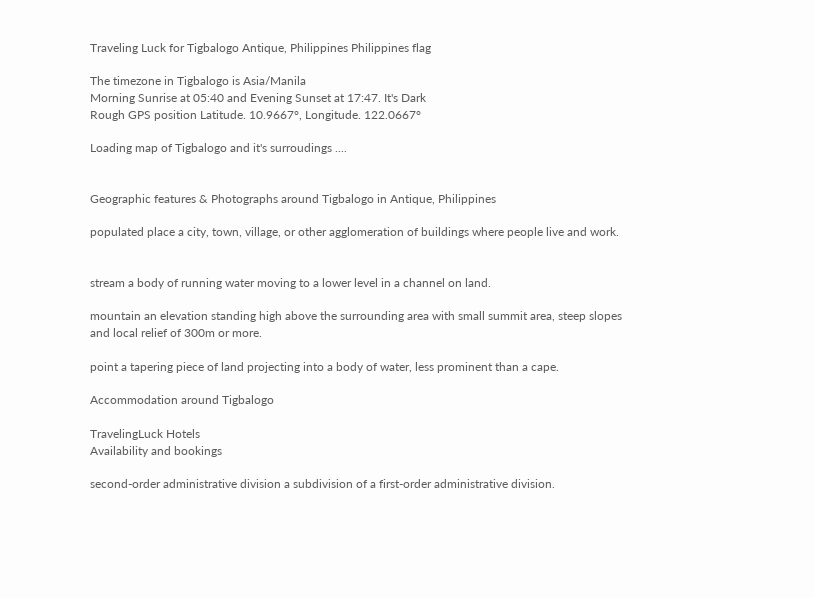Traveling Luck for Tigbalogo Antique, Philippines Philippines flag

The timezone in Tigbalogo is Asia/Manila
Morning Sunrise at 05:40 and Evening Sunset at 17:47. It's Dark
Rough GPS position Latitude. 10.9667°, Longitude. 122.0667°

Loading map of Tigbalogo and it's surroudings ....


Geographic features & Photographs around Tigbalogo in Antique, Philippines

populated place a city, town, village, or other agglomeration of buildings where people live and work.


stream a body of running water moving to a lower level in a channel on land.

mountain an elevation standing high above the surrounding area with small summit area, steep slopes and local relief of 300m or more.

point a tapering piece of land projecting into a body of water, less prominent than a cape.

Accommodation around Tigbalogo

TravelingLuck Hotels
Availability and bookings

second-order administrative division a subdivision of a first-order administrative division.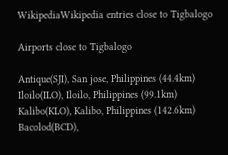WikipediaWikipedia entries close to Tigbalogo

Airports close to Tigbalogo

Antique(SJI), San jose, Philippines (44.4km)
Iloilo(ILO), Iloilo, Philippines (99.1km)
Kalibo(KLO), Kalibo, Philippines (142.6km)
Bacolod(BCD),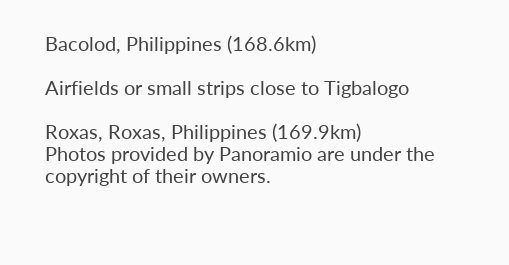Bacolod, Philippines (168.6km)

Airfields or small strips close to Tigbalogo

Roxas, Roxas, Philippines (169.9km)
Photos provided by Panoramio are under the copyright of their owners.